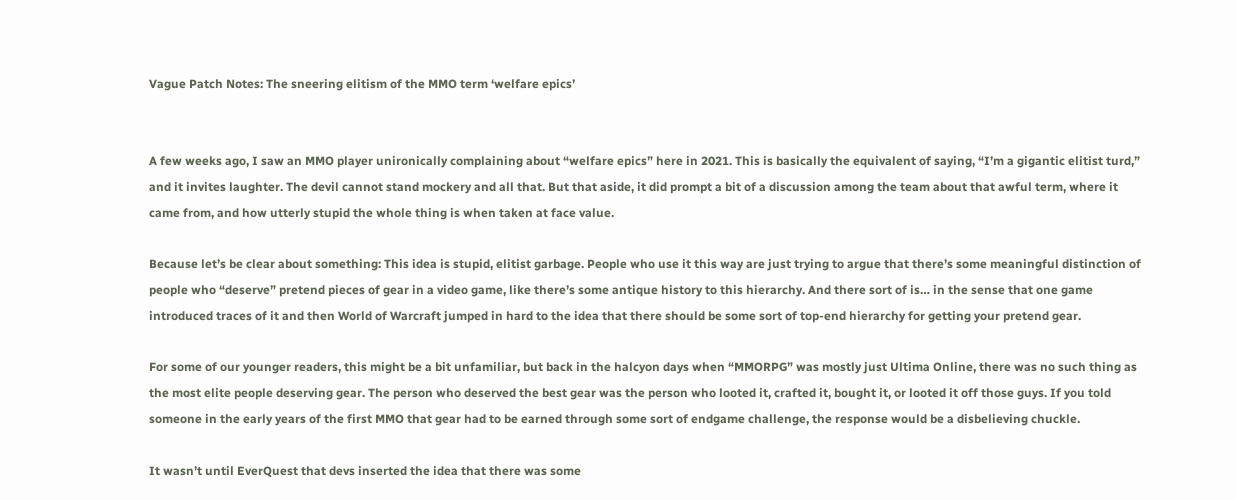Vague Patch Notes: The sneering elitism of the MMO term ‘welfare epics’


A few weeks ago, I saw an MMO player unironically complaining about “welfare epics” here in 2021. This is basically the equivalent of saying, “I’m a gigantic elitist turd,” and it invites laughter. The devil cannot stand mockery and all that. But that aside, it did prompt a bit of a discussion among the team about that awful term, where it came from, and how utterly stupid the whole thing is when taken at face value.

Because let’s be clear about something: This idea is stupid, elitist garbage. People who use it this way are just trying to argue that there’s some meaningful distinction of people who “deserve” pretend pieces of gear in a video game, like there’s some antique history to this hierarchy. And there sort of is… in the sense that one game introduced traces of it and then World of Warcraft jumped in hard to the idea that there should be some sort of top-end hierarchy for getting your pretend gear.

For some of our younger readers, this might be a bit unfamiliar, but back in the halcyon days when “MMORPG” was mostly just Ultima Online, there was no such thing as the most elite people deserving gear. The person who deserved the best gear was the person who looted it, crafted it, bought it, or looted it off those guys. If you told someone in the early years of the first MMO that gear had to be earned through some sort of endgame challenge, the response would be a disbelieving chuckle.

It wasn’t until EverQuest that devs inserted the idea that there was some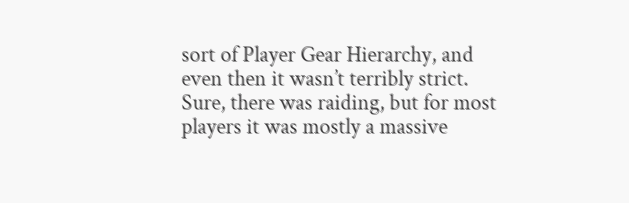sort of Player Gear Hierarchy, and even then it wasn’t terribly strict. Sure, there was raiding, but for most players it was mostly a massive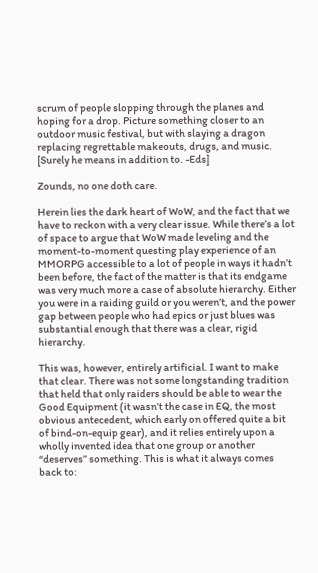scrum of people slopping through the planes and hoping for a drop. Picture something closer to an outdoor music festival, but with slaying a dragon replacing regrettable makeouts, drugs, and music. [Surely he means in addition to. -Eds]

Zounds, no one doth care.

Herein lies the dark heart of WoW, and the fact that we have to reckon with a very clear issue. While there’s a lot of space to argue that WoW made leveling and the moment-to-moment questing play experience of an MMORPG accessible to a lot of people in ways it hadn’t been before, the fact of the matter is that its endgame was very much more a case of absolute hierarchy. Either you were in a raiding guild or you weren’t, and the power gap between people who had epics or just blues was substantial enough that there was a clear, rigid hierarchy.

This was, however, entirely artificial. I want to make that clear. There was not some longstanding tradition that held that only raiders should be able to wear the Good Equipment (it wasn’t the case in EQ, the most obvious antecedent, which early on offered quite a bit of bind-on-equip gear), and it relies entirely upon a wholly invented idea that one group or another “deserves” something. This is what it always comes back to: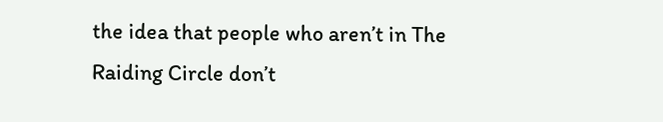the idea that people who aren’t in The Raiding Circle don’t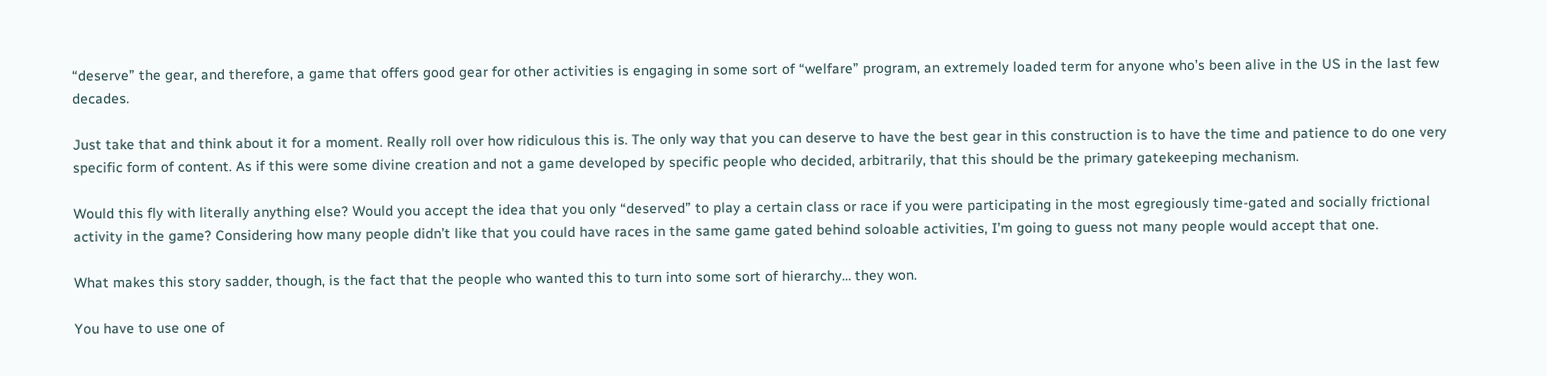“deserve” the gear, and therefore, a game that offers good gear for other activities is engaging in some sort of “welfare” program, an extremely loaded term for anyone who’s been alive in the US in the last few decades.

Just take that and think about it for a moment. Really roll over how ridiculous this is. The only way that you can deserve to have the best gear in this construction is to have the time and patience to do one very specific form of content. As if this were some divine creation and not a game developed by specific people who decided, arbitrarily, that this should be the primary gatekeeping mechanism.

Would this fly with literally anything else? Would you accept the idea that you only “deserved” to play a certain class or race if you were participating in the most egregiously time-gated and socially frictional activity in the game? Considering how many people didn’t like that you could have races in the same game gated behind soloable activities, I’m going to guess not many people would accept that one.

What makes this story sadder, though, is the fact that the people who wanted this to turn into some sort of hierarchy… they won.

You have to use one of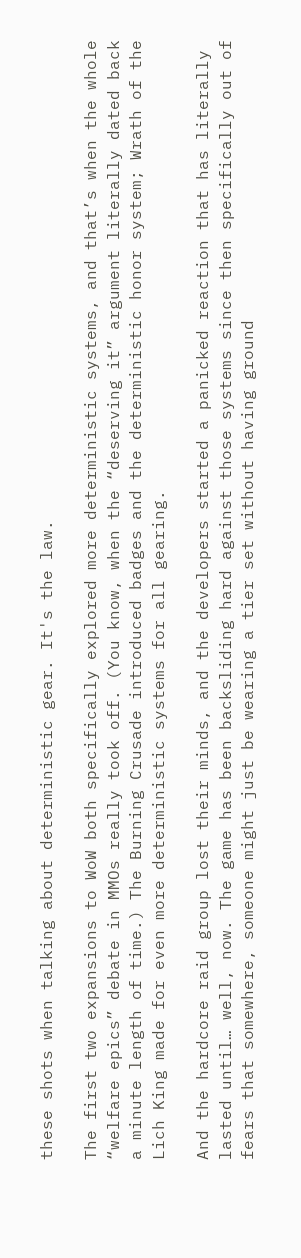these shots when talking about deterministic gear. It's the law.

The first two expansions to WoW both specifically explored more deterministic systems, and that’s when the whole “welfare epics” debate in MMOs really took off. (You know, when the “deserving it” argument literally dated back a minute length of time.) The Burning Crusade introduced badges and the deterministic honor system; Wrath of the Lich King made for even more deterministic systems for all gearing.

And the hardcore raid group lost their minds, and the developers started a panicked reaction that has literally lasted until… well, now. The game has been backsliding hard against those systems since then specifically out of fears that somewhere, someone might just be wearing a tier set without having ground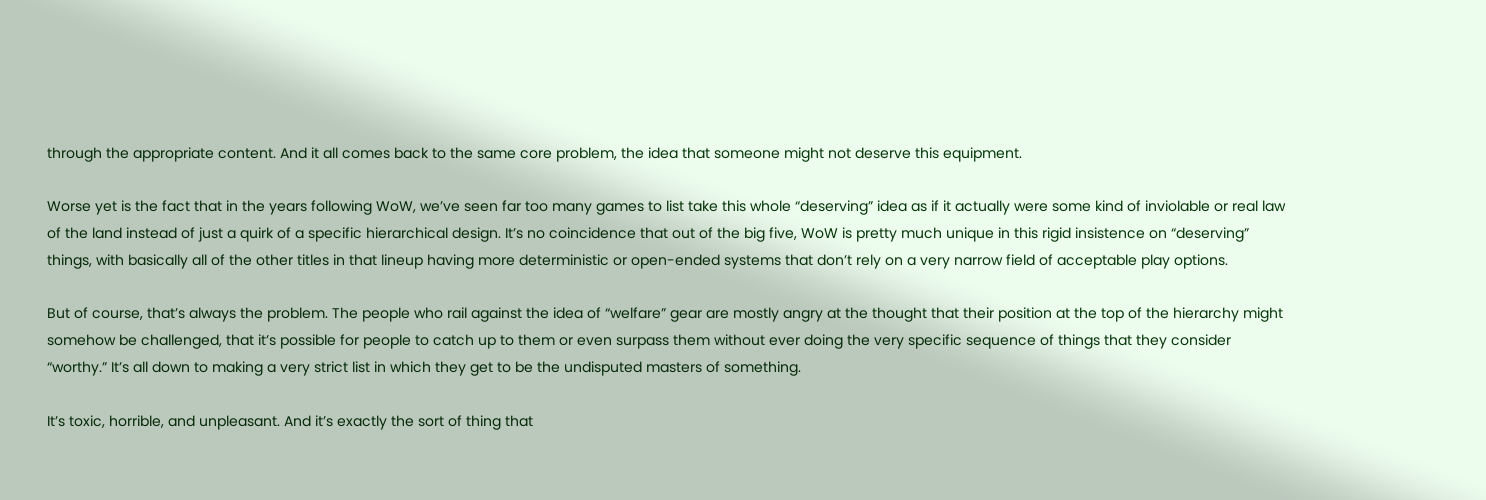through the appropriate content. And it all comes back to the same core problem, the idea that someone might not deserve this equipment.

Worse yet is the fact that in the years following WoW, we’ve seen far too many games to list take this whole “deserving” idea as if it actually were some kind of inviolable or real law of the land instead of just a quirk of a specific hierarchical design. It’s no coincidence that out of the big five, WoW is pretty much unique in this rigid insistence on “deserving” things, with basically all of the other titles in that lineup having more deterministic or open-ended systems that don’t rely on a very narrow field of acceptable play options.

But of course, that’s always the problem. The people who rail against the idea of “welfare” gear are mostly angry at the thought that their position at the top of the hierarchy might somehow be challenged, that it’s possible for people to catch up to them or even surpass them without ever doing the very specific sequence of things that they consider “worthy.” It’s all down to making a very strict list in which they get to be the undisputed masters of something.

It’s toxic, horrible, and unpleasant. And it’s exactly the sort of thing that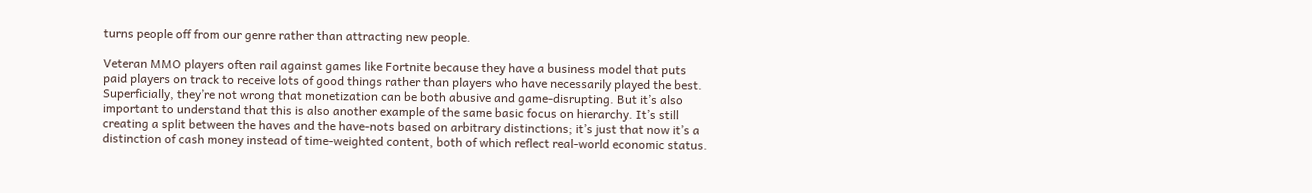turns people off from our genre rather than attracting new people.

Veteran MMO players often rail against games like Fortnite because they have a business model that puts paid players on track to receive lots of good things rather than players who have necessarily played the best. Superficially, they’re not wrong that monetization can be both abusive and game-disrupting. But it’s also important to understand that this is also another example of the same basic focus on hierarchy. It’s still creating a split between the haves and the have-nots based on arbitrary distinctions; it’s just that now it’s a distinction of cash money instead of time-weighted content, both of which reflect real-world economic status.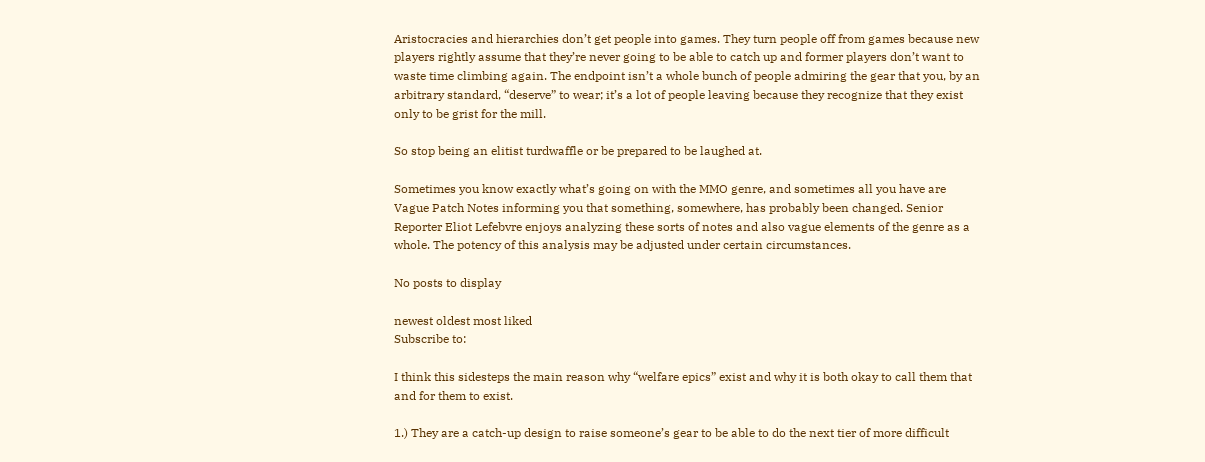Aristocracies and hierarchies don’t get people into games. They turn people off from games because new players rightly assume that they’re never going to be able to catch up and former players don’t want to waste time climbing again. The endpoint isn’t a whole bunch of people admiring the gear that you, by an arbitrary standard, “deserve” to wear; it’s a lot of people leaving because they recognize that they exist only to be grist for the mill.

So stop being an elitist turdwaffle or be prepared to be laughed at.

Sometimes you know exactly what’s going on with the MMO genre, and sometimes all you have are Vague Patch Notes informing you that something, somewhere, has probably been changed. Senior Reporter Eliot Lefebvre enjoys analyzing these sorts of notes and also vague elements of the genre as a whole. The potency of this analysis may be adjusted under certain circumstances.

No posts to display

newest oldest most liked
Subscribe to:

I think this sidesteps the main reason why “welfare epics” exist and why it is both okay to call them that and for them to exist.

1.) They are a catch-up design to raise someone’s gear to be able to do the next tier of more difficult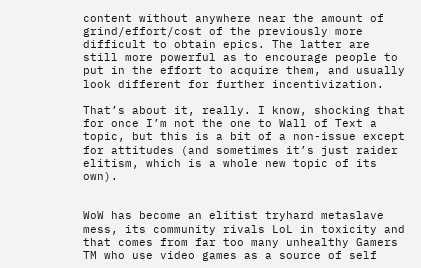content without anywhere near the amount of grind/effort/cost of the previously more difficult to obtain epics. The latter are still more powerful as to encourage people to put in the effort to acquire them, and usually look different for further incentivization.

That’s about it, really. I know, shocking that for once I’m not the one to Wall of Text a topic, but this is a bit of a non-issue except for attitudes (and sometimes it’s just raider elitism, which is a whole new topic of its own).


WoW has become an elitist tryhard metaslave mess, its community rivals LoL in toxicity and that comes from far too many unhealthy Gamers TM who use video games as a source of self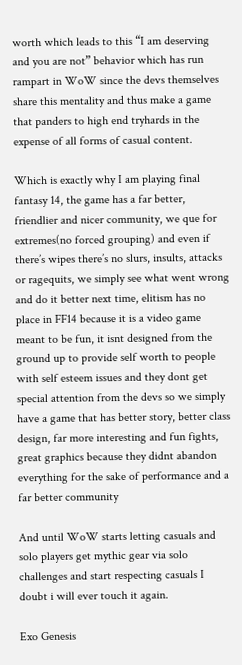worth which leads to this “I am deserving and you are not” behavior which has run rampart in WoW since the devs themselves share this mentality and thus make a game that panders to high end tryhards in the expense of all forms of casual content.

Which is exactly why I am playing final fantasy 14, the game has a far better, friendlier and nicer community, we que for extremes(no forced grouping) and even if there’s wipes there’s no slurs, insults, attacks or ragequits, we simply see what went wrong and do it better next time, elitism has no place in FF14 because it is a video game meant to be fun, it isnt designed from the ground up to provide self worth to people with self esteem issues and they dont get special attention from the devs so we simply have a game that has better story, better class design, far more interesting and fun fights, great graphics because they didnt abandon everything for the sake of performance and a far better community

And until WoW starts letting casuals and solo players get mythic gear via solo challenges and start respecting casuals I doubt i will ever touch it again.

Exo Genesis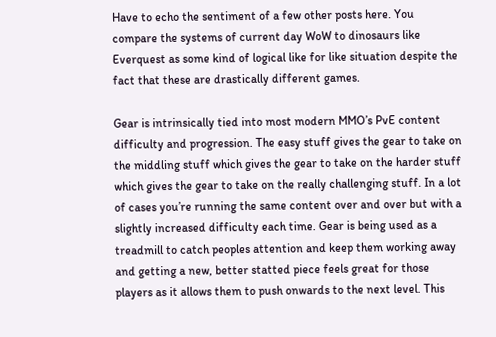Have to echo the sentiment of a few other posts here. You compare the systems of current day WoW to dinosaurs like Everquest as some kind of logical like for like situation despite the fact that these are drastically different games.

Gear is intrinsically tied into most modern MMO’s PvE content difficulty and progression. The easy stuff gives the gear to take on the middling stuff which gives the gear to take on the harder stuff which gives the gear to take on the really challenging stuff. In a lot of cases you’re running the same content over and over but with a slightly increased difficulty each time. Gear is being used as a treadmill to catch peoples attention and keep them working away and getting a new, better statted piece feels great for those players as it allows them to push onwards to the next level. This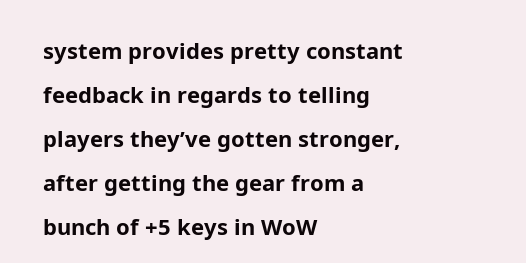system provides pretty constant feedback in regards to telling players they’ve gotten stronger, after getting the gear from a bunch of +5 keys in WoW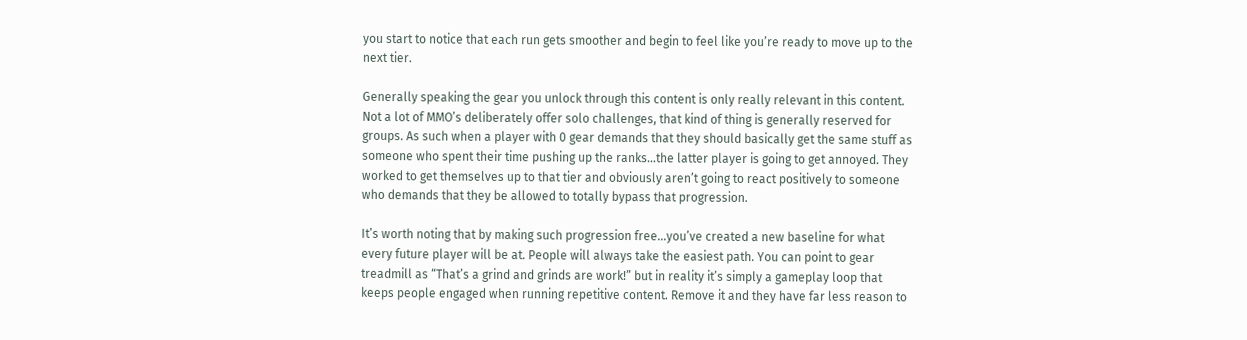you start to notice that each run gets smoother and begin to feel like you’re ready to move up to the next tier.

Generally speaking the gear you unlock through this content is only really relevant in this content. Not a lot of MMO’s deliberately offer solo challenges, that kind of thing is generally reserved for groups. As such when a player with 0 gear demands that they should basically get the same stuff as someone who spent their time pushing up the ranks…the latter player is going to get annoyed. They worked to get themselves up to that tier and obviously aren’t going to react positively to someone who demands that they be allowed to totally bypass that progression.

It’s worth noting that by making such progression free…you’ve created a new baseline for what every future player will be at. People will always take the easiest path. You can point to gear treadmill as “That’s a grind and grinds are work!” but in reality it’s simply a gameplay loop that keeps people engaged when running repetitive content. Remove it and they have far less reason to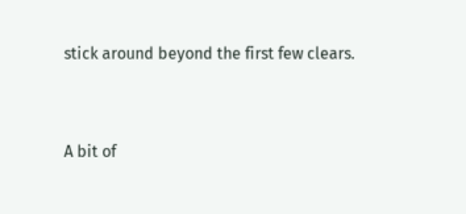stick around beyond the first few clears.


A bit of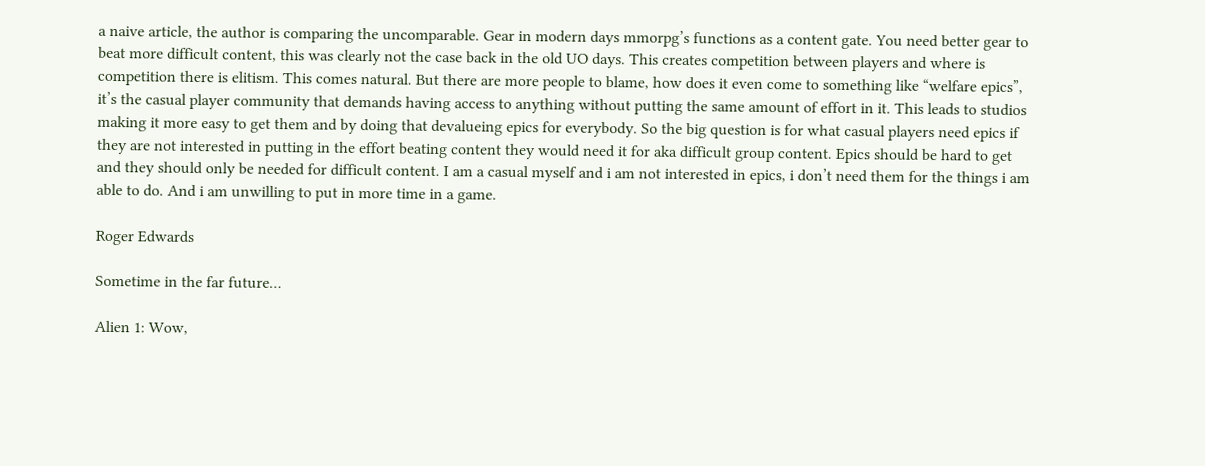a naive article, the author is comparing the uncomparable. Gear in modern days mmorpg’s functions as a content gate. You need better gear to beat more difficult content, this was clearly not the case back in the old UO days. This creates competition between players and where is competition there is elitism. This comes natural. But there are more people to blame, how does it even come to something like “welfare epics”, it’s the casual player community that demands having access to anything without putting the same amount of effort in it. This leads to studios making it more easy to get them and by doing that devalueing epics for everybody. So the big question is for what casual players need epics if they are not interested in putting in the effort beating content they would need it for aka difficult group content. Epics should be hard to get and they should only be needed for difficult content. I am a casual myself and i am not interested in epics, i don’t need them for the things i am able to do. And i am unwilling to put in more time in a game.

Roger Edwards

Sometime in the far future…

Alien 1: Wow,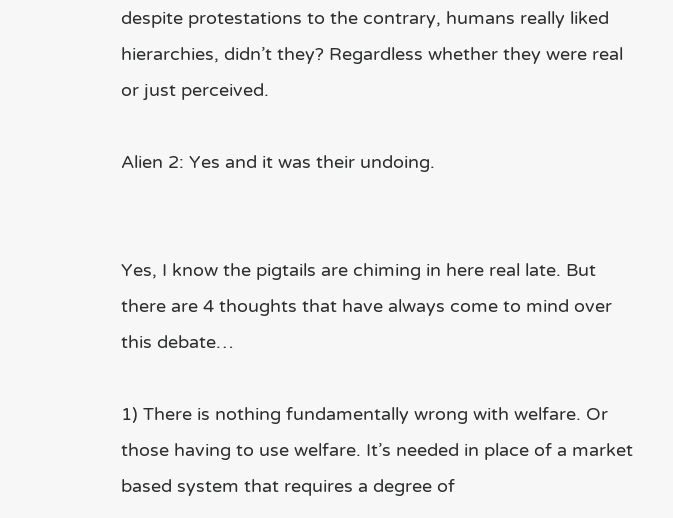despite protestations to the contrary, humans really liked hierarchies, didn’t they? Regardless whether they were real or just perceived.

Alien 2: Yes and it was their undoing.


Yes, I know the pigtails are chiming in here real late. But there are 4 thoughts that have always come to mind over this debate…

1) There is nothing fundamentally wrong with welfare. Or those having to use welfare. It’s needed in place of a market based system that requires a degree of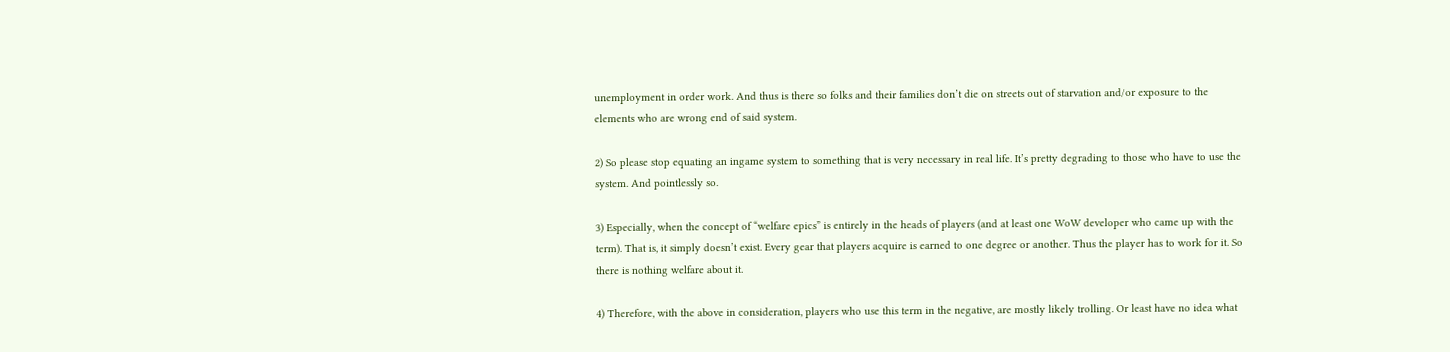unemployment in order work. And thus is there so folks and their families don’t die on streets out of starvation and/or exposure to the elements who are wrong end of said system.

2) So please stop equating an ingame system to something that is very necessary in real life. It’s pretty degrading to those who have to use the system. And pointlessly so.

3) Especially, when the concept of “welfare epics” is entirely in the heads of players (and at least one WoW developer who came up with the term). That is, it simply doesn’t exist. Every gear that players acquire is earned to one degree or another. Thus the player has to work for it. So there is nothing welfare about it.

4) Therefore, with the above in consideration, players who use this term in the negative, are mostly likely trolling. Or least have no idea what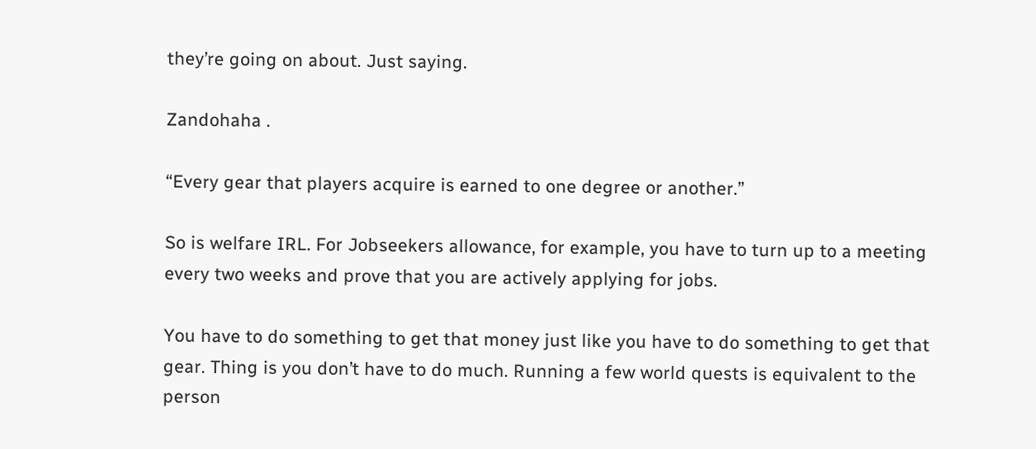they’re going on about. Just saying.

Zandohaha .

“Every gear that players acquire is earned to one degree or another.”

So is welfare IRL. For Jobseekers allowance, for example, you have to turn up to a meeting every two weeks and prove that you are actively applying for jobs.

You have to do something to get that money just like you have to do something to get that gear. Thing is you don’t have to do much. Running a few world quests is equivalent to the person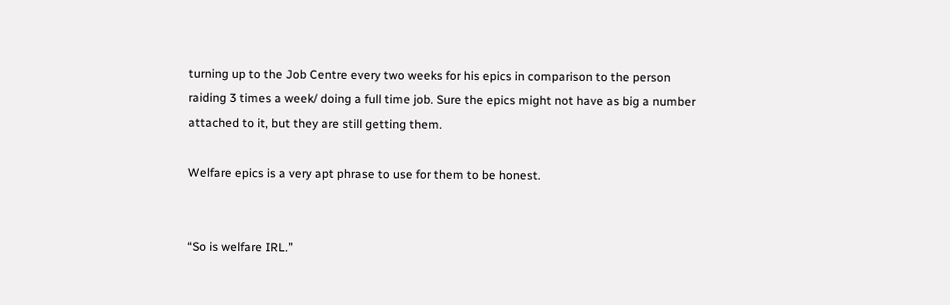turning up to the Job Centre every two weeks for his epics in comparison to the person raiding 3 times a week/ doing a full time job. Sure the epics might not have as big a number attached to it, but they are still getting them.

Welfare epics is a very apt phrase to use for them to be honest.


“So is welfare IRL.”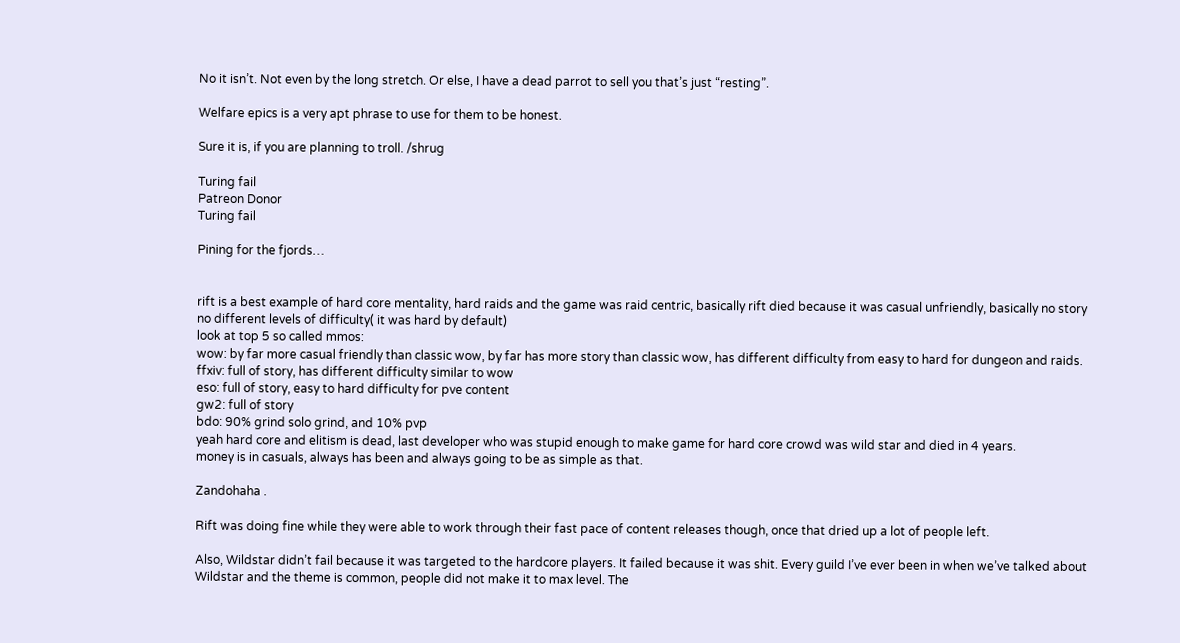No it isn’t. Not even by the long stretch. Or else, I have a dead parrot to sell you that’s just “resting”.

Welfare epics is a very apt phrase to use for them to be honest.

Sure it is, if you are planning to troll. /shrug

Turing fail
Patreon Donor
Turing fail

Pining for the fjords…


rift is a best example of hard core mentality, hard raids and the game was raid centric, basically rift died because it was casual unfriendly, basically no story no different levels of difficulty( it was hard by default)
look at top 5 so called mmos:
wow: by far more casual friendly than classic wow, by far has more story than classic wow, has different difficulty from easy to hard for dungeon and raids.
ffxiv: full of story, has different difficulty similar to wow
eso: full of story, easy to hard difficulty for pve content
gw2: full of story
bdo: 90% grind solo grind, and 10% pvp
yeah hard core and elitism is dead, last developer who was stupid enough to make game for hard core crowd was wild star and died in 4 years.
money is in casuals, always has been and always going to be as simple as that.

Zandohaha .

Rift was doing fine while they were able to work through their fast pace of content releases though, once that dried up a lot of people left.

Also, Wildstar didn’t fail because it was targeted to the hardcore players. It failed because it was shit. Every guild I’ve ever been in when we’ve talked about Wildstar and the theme is common, people did not make it to max level. The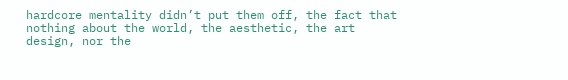hardcore mentality didn’t put them off, the fact that nothing about the world, the aesthetic, the art design, nor the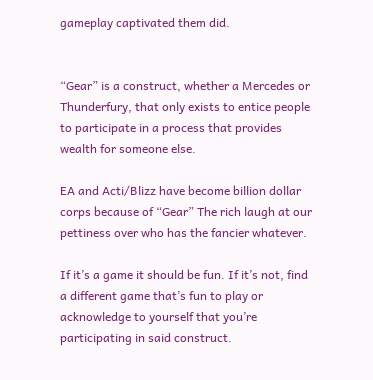gameplay captivated them did.


“Gear” is a construct, whether a Mercedes or Thunderfury, that only exists to entice people to participate in a process that provides wealth for someone else.

EA and Acti/Blizz have become billion dollar corps because of “Gear” The rich laugh at our pettiness over who has the fancier whatever.

If it’s a game it should be fun. If it’s not, find a different game that’s fun to play or acknowledge to yourself that you’re participating in said construct.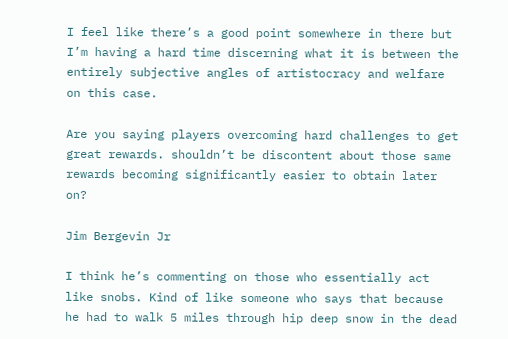I feel like there’s a good point somewhere in there but I’m having a hard time discerning what it is between the entirely subjective angles of artistocracy and welfare on this case.

Are you saying players overcoming hard challenges to get great rewards. shouldn’t be discontent about those same rewards becoming significantly easier to obtain later on?

Jim Bergevin Jr

I think he’s commenting on those who essentially act like snobs. Kind of like someone who says that because he had to walk 5 miles through hip deep snow in the dead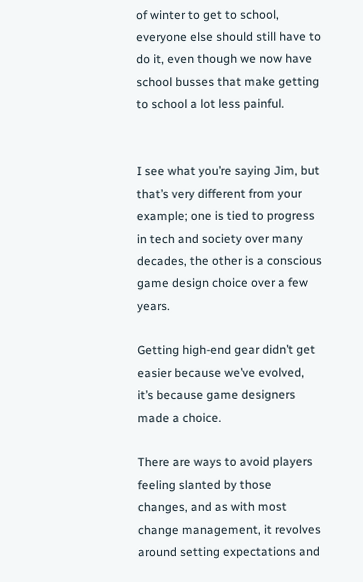of winter to get to school, everyone else should still have to do it, even though we now have school busses that make getting to school a lot less painful.


I see what you’re saying Jim, but that’s very different from your example; one is tied to progress in tech and society over many decades, the other is a conscious game design choice over a few years.

Getting high-end gear didn’t get easier because we’ve evolved, it’s because game designers made a choice.

There are ways to avoid players feeling slanted by those changes, and as with most change management, it revolves around setting expectations and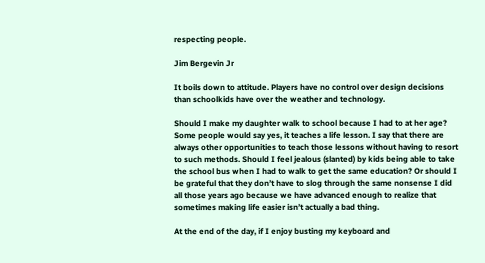respecting people.

Jim Bergevin Jr

It boils down to attitude. Players have no control over design decisions than schoolkids have over the weather and technology.

Should I make my daughter walk to school because I had to at her age? Some people would say yes, it teaches a life lesson. I say that there are always other opportunities to teach those lessons without having to resort to such methods. Should I feel jealous (slanted) by kids being able to take the school bus when I had to walk to get the same education? Or should I be grateful that they don’t have to slog through the same nonsense I did all those years ago because we have advanced enough to realize that sometimes making life easier isn’t actually a bad thing.

At the end of the day, if I enjoy busting my keyboard and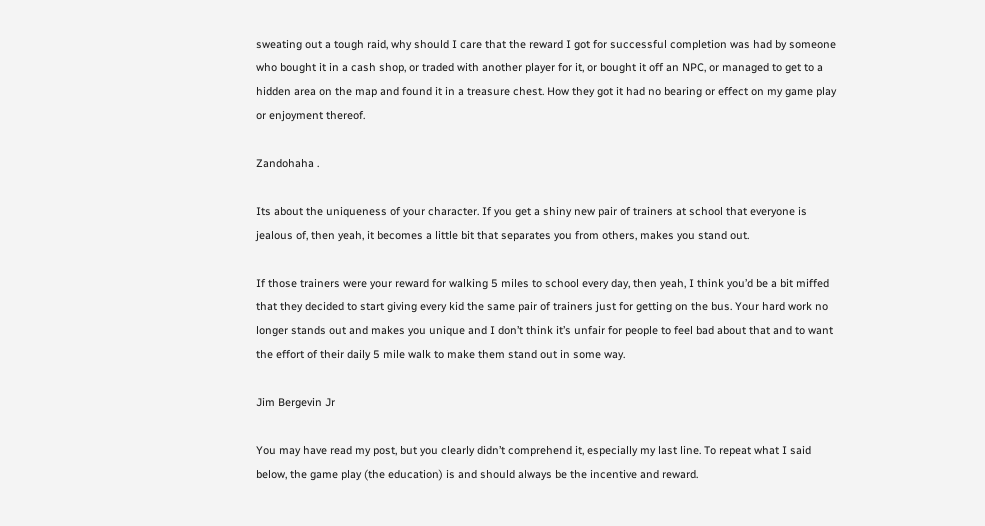sweating out a tough raid, why should I care that the reward I got for successful completion was had by someone who bought it in a cash shop, or traded with another player for it, or bought it off an NPC, or managed to get to a hidden area on the map and found it in a treasure chest. How they got it had no bearing or effect on my game play or enjoyment thereof.

Zandohaha .

Its about the uniqueness of your character. If you get a shiny new pair of trainers at school that everyone is jealous of, then yeah, it becomes a little bit that separates you from others, makes you stand out.

If those trainers were your reward for walking 5 miles to school every day, then yeah, I think you’d be a bit miffed that they decided to start giving every kid the same pair of trainers just for getting on the bus. Your hard work no longer stands out and makes you unique and I don’t think it’s unfair for people to feel bad about that and to want the effort of their daily 5 mile walk to make them stand out in some way.

Jim Bergevin Jr

You may have read my post, but you clearly didn’t comprehend it, especially my last line. To repeat what I said below, the game play (the education) is and should always be the incentive and reward.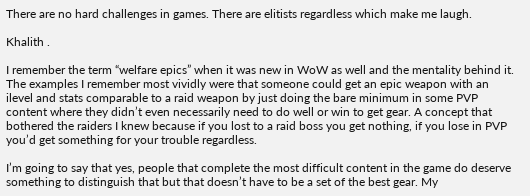There are no hard challenges in games. There are elitists regardless which make me laugh.

Khalith .

I remember the term “welfare epics” when it was new in WoW as well and the mentality behind it. The examples I remember most vividly were that someone could get an epic weapon with an ilevel and stats comparable to a raid weapon by just doing the bare minimum in some PVP content where they didn’t even necessarily need to do well or win to get gear. A concept that bothered the raiders I knew because if you lost to a raid boss you get nothing, if you lose in PVP you’d get something for your trouble regardless.

I’m going to say that yes, people that complete the most difficult content in the game do deserve something to distinguish that but that doesn’t have to be a set of the best gear. My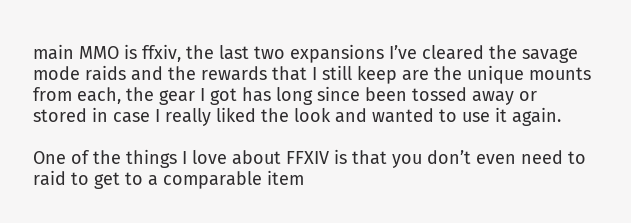main MMO is ffxiv, the last two expansions I’ve cleared the savage mode raids and the rewards that I still keep are the unique mounts from each, the gear I got has long since been tossed away or stored in case I really liked the look and wanted to use it again.

One of the things I love about FFXIV is that you don’t even need to raid to get to a comparable item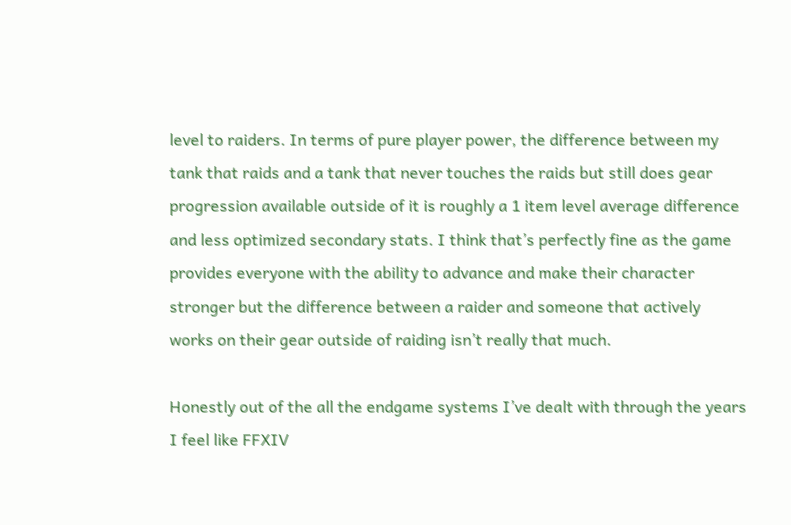level to raiders. In terms of pure player power, the difference between my tank that raids and a tank that never touches the raids but still does gear progression available outside of it is roughly a 1 item level average difference and less optimized secondary stats. I think that’s perfectly fine as the game provides everyone with the ability to advance and make their character stronger but the difference between a raider and someone that actively works on their gear outside of raiding isn’t really that much.

Honestly out of the all the endgame systems I’ve dealt with through the years I feel like FFXIV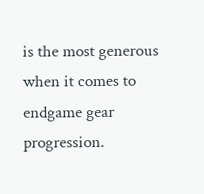is the most generous when it comes to endgame gear progression.